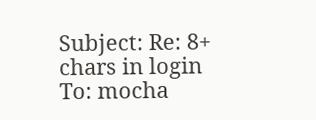Subject: Re: 8+ chars in login
To: mocha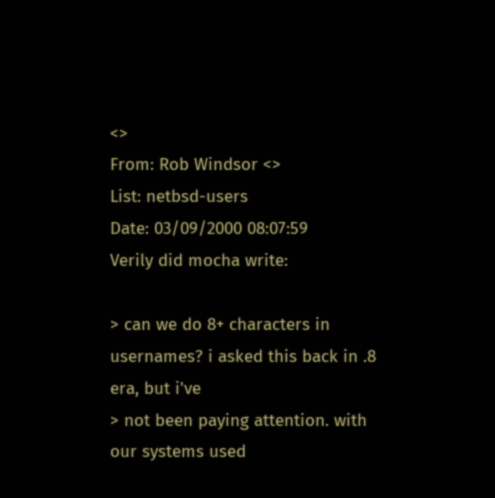<>
From: Rob Windsor <>
List: netbsd-users
Date: 03/09/2000 08:07:59
Verily did mocha write:

> can we do 8+ characters in usernames? i asked this back in .8 era, but i've
> not been paying attention. with our systems used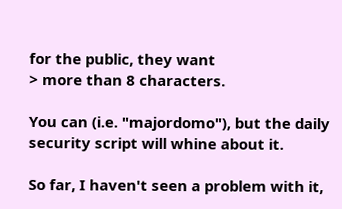for the public, they want
> more than 8 characters.

You can (i.e. "majordomo"), but the daily security script will whine about it.

So far, I haven't seen a problem with it,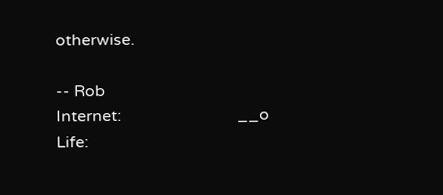otherwise.

-- Rob
Internet:                             __o
Life: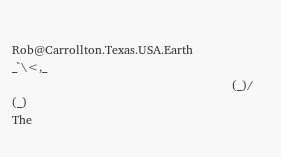Rob@Carrollton.Texas.USA.Earth                    _`\<,_
                                                       (_)/ (_)
The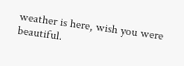weather is here, wish you were beautiful.